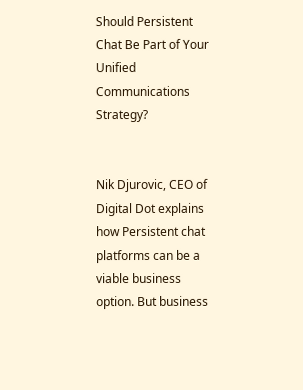Should Persistent Chat Be Part of Your Unified Communications Strategy?


Nik Djurovic, CEO of Digital Dot explains how Persistent chat platforms can be a viable business option. But business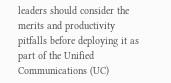leaders should consider the merits and productivity pitfalls before deploying it as part of the Unified Communications (UC)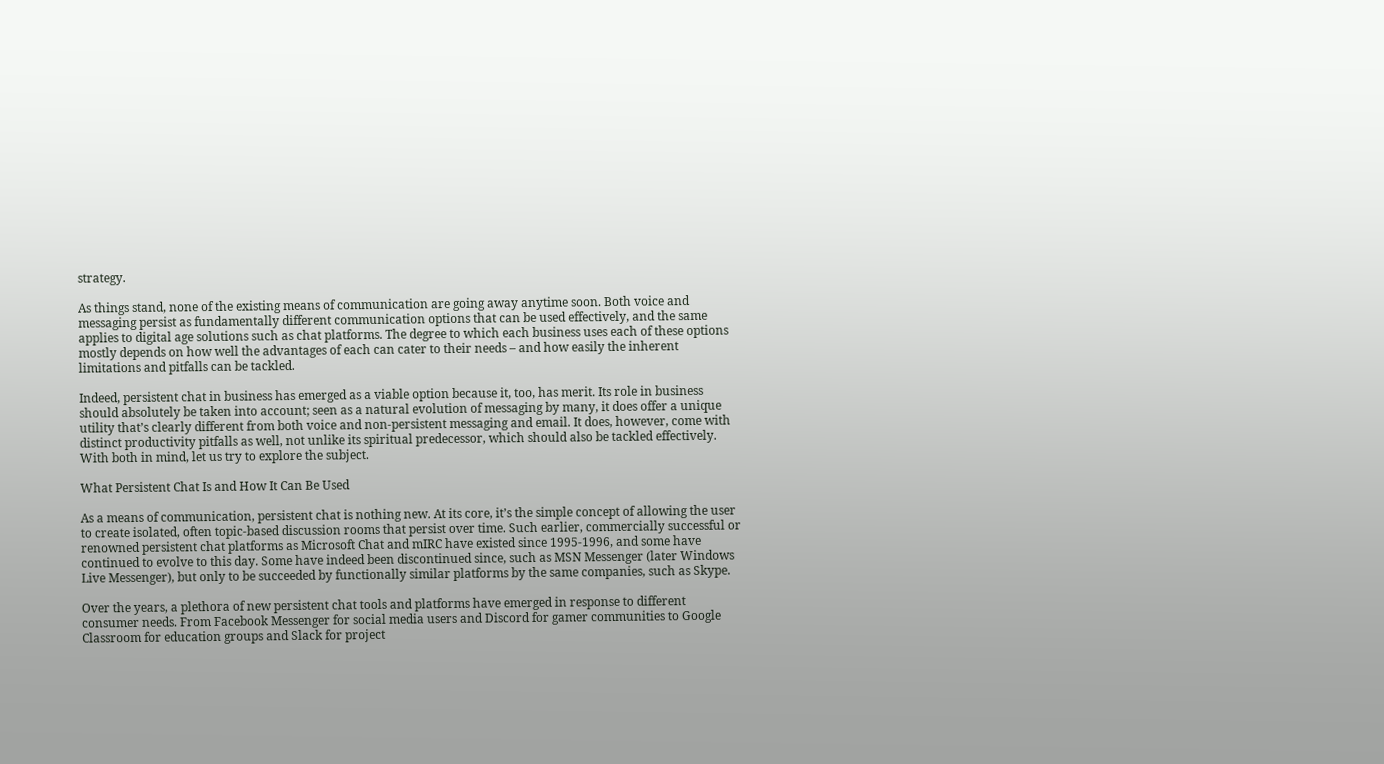strategy.

As things stand, none of the existing means of communication are going away anytime soon. Both voice and messaging persist as fundamentally different communication options that can be used effectively, and the same applies to digital age solutions such as chat platforms. The degree to which each business uses each of these options mostly depends on how well the advantages of each can cater to their needs – and how easily the inherent limitations and pitfalls can be tackled.

Indeed, persistent chat in business has emerged as a viable option because it, too, has merit. Its role in business should absolutely be taken into account; seen as a natural evolution of messaging by many, it does offer a unique utility that’s clearly different from both voice and non-persistent messaging and email. It does, however, come with distinct productivity pitfalls as well, not unlike its spiritual predecessor, which should also be tackled effectively. With both in mind, let us try to explore the subject.

What Persistent Chat Is and How It Can Be Used

As a means of communication, persistent chat is nothing new. At its core, it’s the simple concept of allowing the user to create isolated, often topic-based discussion rooms that persist over time. Such earlier, commercially successful or renowned persistent chat platforms as Microsoft Chat and mIRC have existed since 1995-1996, and some have continued to evolve to this day. Some have indeed been discontinued since, such as MSN Messenger (later Windows Live Messenger), but only to be succeeded by functionally similar platforms by the same companies, such as Skype.

Over the years, a plethora of new persistent chat tools and platforms have emerged in response to different consumer needs. From Facebook Messenger for social media users and Discord for gamer communities to Google Classroom for education groups and Slack for project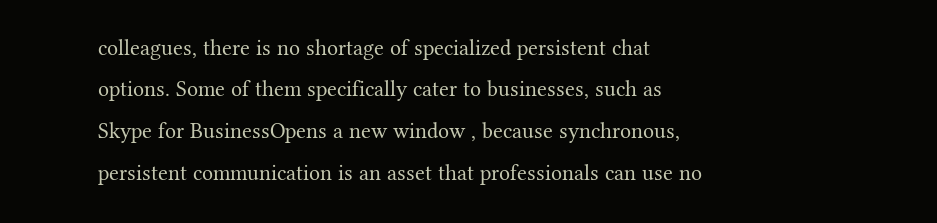colleagues, there is no shortage of specialized persistent chat options. Some of them specifically cater to businesses, such as Skype for BusinessOpens a new window , because synchronous, persistent communication is an asset that professionals can use no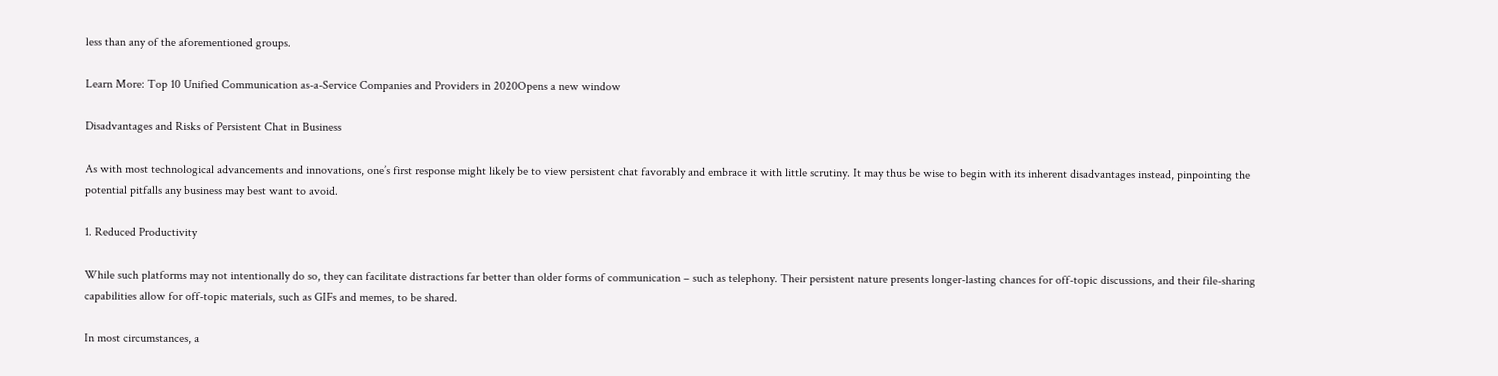less than any of the aforementioned groups.

Learn More: Top 10 Unified Communication as-a-Service Companies and Providers in 2020Opens a new window

Disadvantages and Risks of Persistent Chat in Business

As with most technological advancements and innovations, one’s first response might likely be to view persistent chat favorably and embrace it with little scrutiny. It may thus be wise to begin with its inherent disadvantages instead, pinpointing the potential pitfalls any business may best want to avoid.

1. Reduced Productivity

While such platforms may not intentionally do so, they can facilitate distractions far better than older forms of communication – such as telephony. Their persistent nature presents longer-lasting chances for off-topic discussions, and their file-sharing capabilities allow for off-topic materials, such as GIFs and memes, to be shared.

In most circumstances, a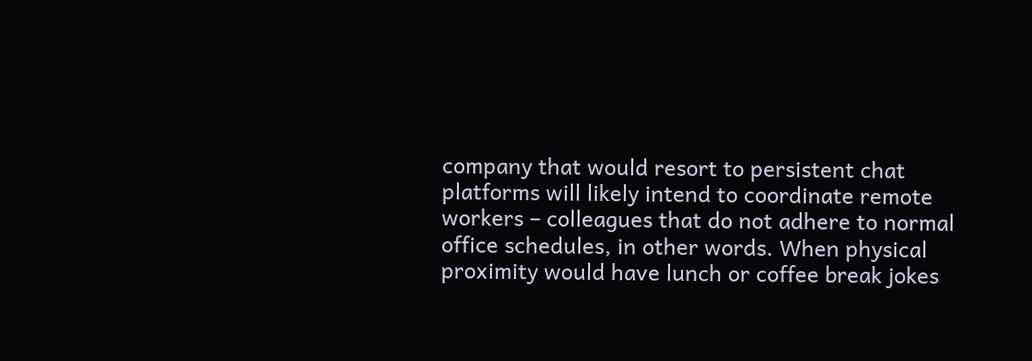company that would resort to persistent chat platforms will likely intend to coordinate remote workers – colleagues that do not adhere to normal office schedules, in other words. When physical proximity would have lunch or coffee break jokes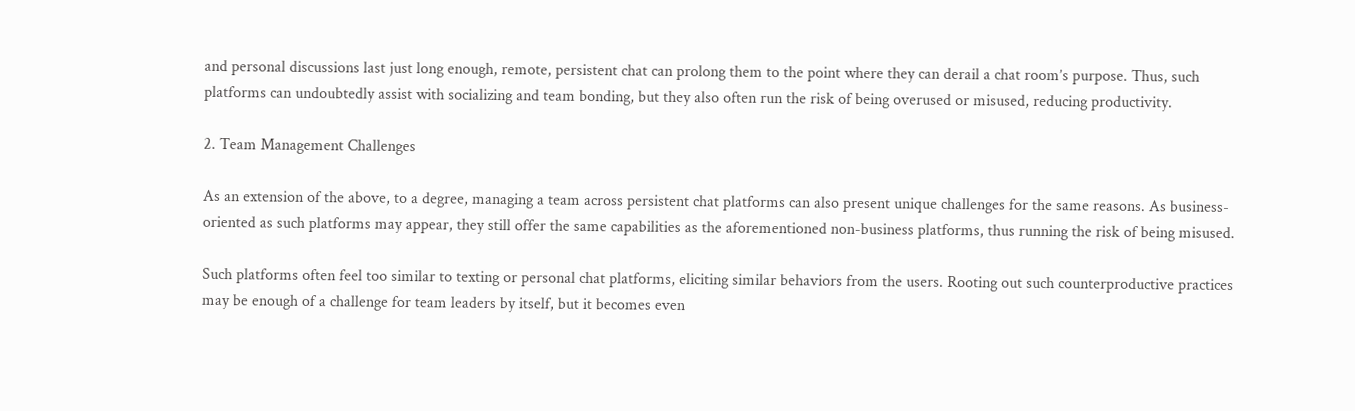and personal discussions last just long enough, remote, persistent chat can prolong them to the point where they can derail a chat room’s purpose. Thus, such platforms can undoubtedly assist with socializing and team bonding, but they also often run the risk of being overused or misused, reducing productivity.

2. Team Management Challenges

As an extension of the above, to a degree, managing a team across persistent chat platforms can also present unique challenges for the same reasons. As business-oriented as such platforms may appear, they still offer the same capabilities as the aforementioned non-business platforms, thus running the risk of being misused.

Such platforms often feel too similar to texting or personal chat platforms, eliciting similar behaviors from the users. Rooting out such counterproductive practices may be enough of a challenge for team leaders by itself, but it becomes even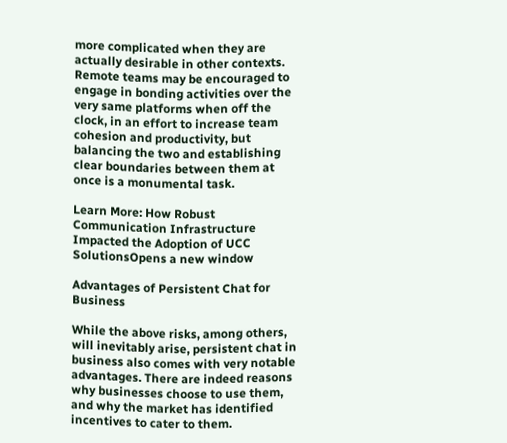more complicated when they are actually desirable in other contexts. Remote teams may be encouraged to engage in bonding activities over the very same platforms when off the clock, in an effort to increase team cohesion and productivity, but balancing the two and establishing clear boundaries between them at once is a monumental task.

Learn More: How Robust Communication Infrastructure Impacted the Adoption of UCC SolutionsOpens a new window

Advantages of Persistent Chat for Business

While the above risks, among others, will inevitably arise, persistent chat in business also comes with very notable advantages. There are indeed reasons why businesses choose to use them, and why the market has identified incentives to cater to them.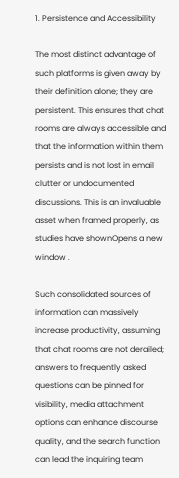1. Persistence and Accessibility

The most distinct advantage of such platforms is given away by their definition alone; they are persistent. This ensures that chat rooms are always accessible and that the information within them persists and is not lost in email clutter or undocumented discussions. This is an invaluable asset when framed properly, as studies have shownOpens a new window .

Such consolidated sources of information can massively increase productivity, assuming that chat rooms are not derailed; answers to frequently asked questions can be pinned for visibility, media attachment options can enhance discourse quality, and the search function can lead the inquiring team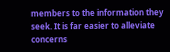members to the information they seek. It is far easier to alleviate concerns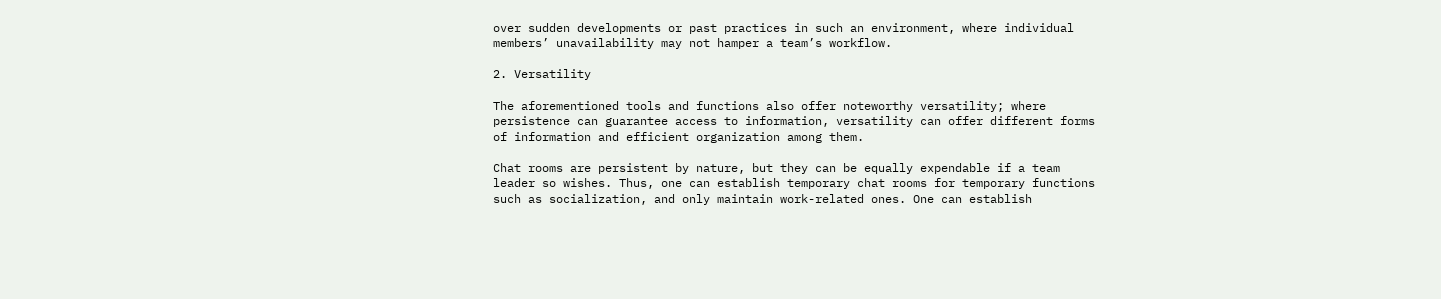over sudden developments or past practices in such an environment, where individual members’ unavailability may not hamper a team’s workflow.

2. Versatility

The aforementioned tools and functions also offer noteworthy versatility; where persistence can guarantee access to information, versatility can offer different forms of information and efficient organization among them.

Chat rooms are persistent by nature, but they can be equally expendable if a team leader so wishes. Thus, one can establish temporary chat rooms for temporary functions such as socialization, and only maintain work-related ones. One can establish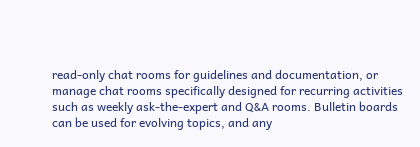read-only chat rooms for guidelines and documentation, or manage chat rooms specifically designed for recurring activities such as weekly ask-the-expert and Q&A rooms. Bulletin boards can be used for evolving topics, and any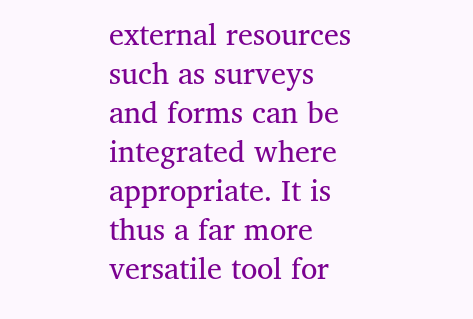external resources such as surveys and forms can be integrated where appropriate. It is thus a far more versatile tool for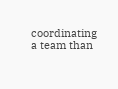coordinating a team than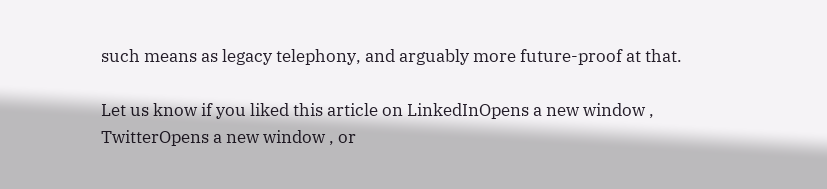such means as legacy telephony, and arguably more future-proof at that.

Let us know if you liked this article on LinkedInOpens a new window , TwitterOpens a new window , or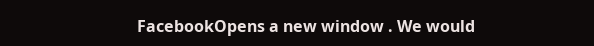FacebookOpens a new window . We would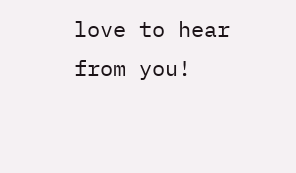love to hear from you!